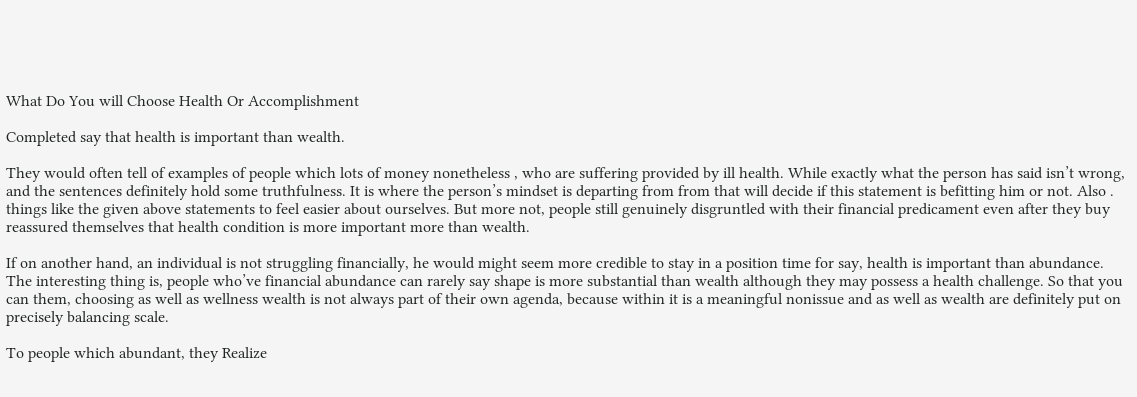What Do You will Choose Health Or Accomplishment

Completed say that health is important than wealth.

They would often tell of examples of people which lots of money nonetheless , who are suffering provided by ill health. While exactly what the person has said isn’t wrong, and the sentences definitely hold some truthfulness. It is where the person’s mindset is departing from from that will decide if this statement is befitting him or not. Also . things like the given above statements to feel easier about ourselves. But more not, people still genuinely disgruntled with their financial predicament even after they buy reassured themselves that health condition is more important more than wealth.

If on another hand, an individual is not struggling financially, he would might seem more credible to stay in a position time for say, health is important than abundance. The interesting thing is, people who’ve financial abundance can rarely say shape is more substantial than wealth although they may possess a health challenge. So that you can them, choosing as well as wellness wealth is not always part of their own agenda, because within it is a meaningful nonissue and as well as wealth are definitely put on precisely balancing scale.

To people which abundant, they Realize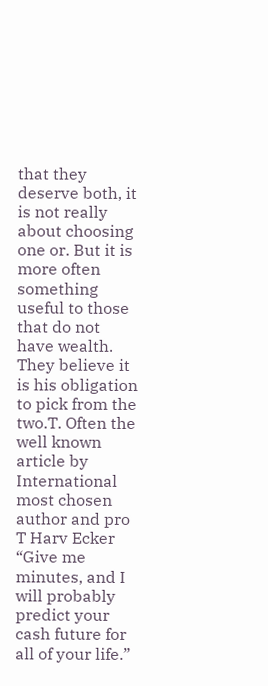that they deserve both, it is not really about choosing one or. But it is more often something useful to those that do not have wealth. They believe it is his obligation to pick from the two.T. Often the well known article by International most chosen author and pro T Harv Ecker “Give me minutes, and I will probably predict your cash future for all of your life.”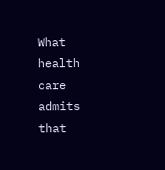What health care admits that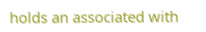holds an associated with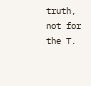truth, not for the T.